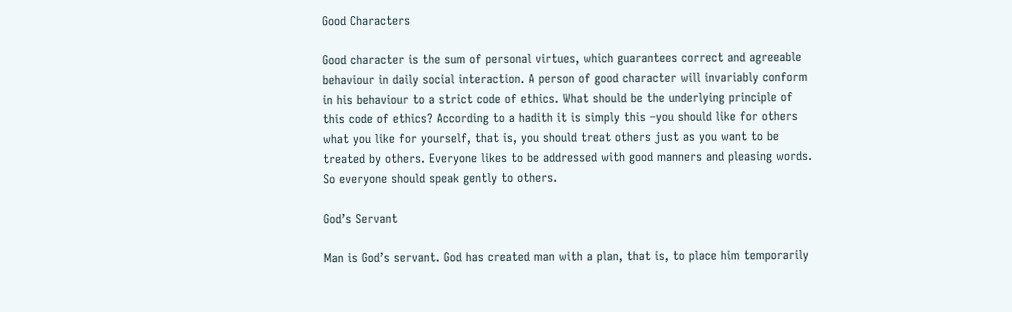Good Characters

Good character is the sum of personal virtues, which guarantees correct and agreeable behaviour in daily social interaction. A person of good character will invariably conform in his behaviour to a strict code of ethics. What should be the underlying principle of this code of ethics? According to a hadith it is simply this –you should like for others what you like for yourself, that is, you should treat others just as you want to be treated by others. Everyone likes to be addressed with good manners and pleasing words. So everyone should speak gently to others.

God’s Servant

Man is God’s servant. God has created man with a plan, that is, to place him temporarily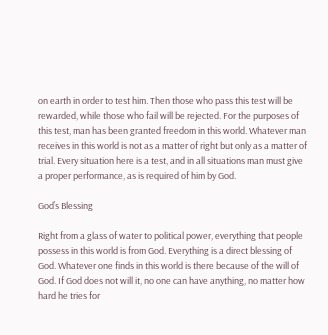on earth in order to test him. Then those who pass this test will be rewarded, while those who fail will be rejected. For the purposes of this test, man has been granted freedom in this world. Whatever man receives in this world is not as a matter of right but only as a matter of trial. Every situation here is a test, and in all situations man must give a proper performance, as is required of him by God.

God’s Blessing

Right from a glass of water to political power, everything that people possess in this world is from God. Everything is a direct blessing of God. Whatever one finds in this world is there because of the will of God. If God does not will it, no one can have anything, no matter how hard he tries for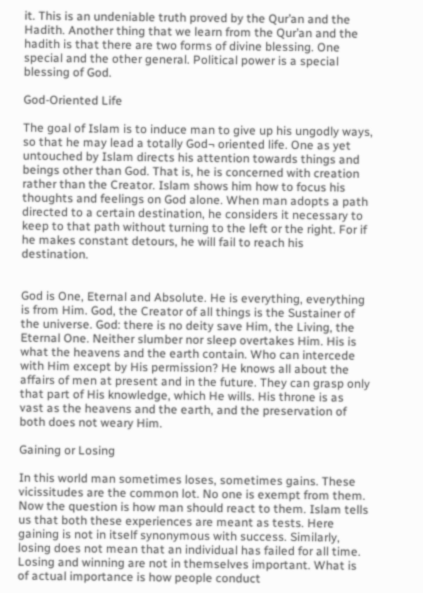it. This is an undeniable truth proved by the Qur’an and the Hadith. Another thing that we learn from the Qur’an and the hadith is that there are two forms of divine blessing. One special and the other general. Political power is a special blessing of God.

God-Oriented Life

The goal of Islam is to induce man to give up his ungodly ways, so that he may lead a totally God¬ oriented life. One as yet untouched by Islam directs his attention towards things and beings other than God. That is, he is concerned with creation rather than the Creator. Islam shows him how to focus his thoughts and feelings on God alone. When man adopts a path directed to a certain destination, he considers it necessary to keep to that path without turning to the left or the right. For if he makes constant detours, he will fail to reach his destination.


God is One, Eternal and Absolute. He is everything, everything is from Him. God, the Creator of all things is the Sustainer of the universe. God: there is no deity save Him, the Living, the Eternal One. Neither slumber nor sleep overtakes Him. His is what the heavens and the earth contain. Who can intercede with Him except by His permission? He knows all about the affairs of men at present and in the future. They can grasp only that part of His knowledge, which He wills. His throne is as vast as the heavens and the earth, and the preservation of both does not weary Him.

Gaining or Losing

In this world man sometimes loses, sometimes gains. These vicissitudes are the common lot. No one is exempt from them. Now the question is how man should react to them. Islam tells us that both these experiences are meant as tests. Here gaining is not in itself synonymous with success. Similarly, losing does not mean that an individual has failed for all time. Losing and winning are not in themselves important. What is of actual importance is how people conduct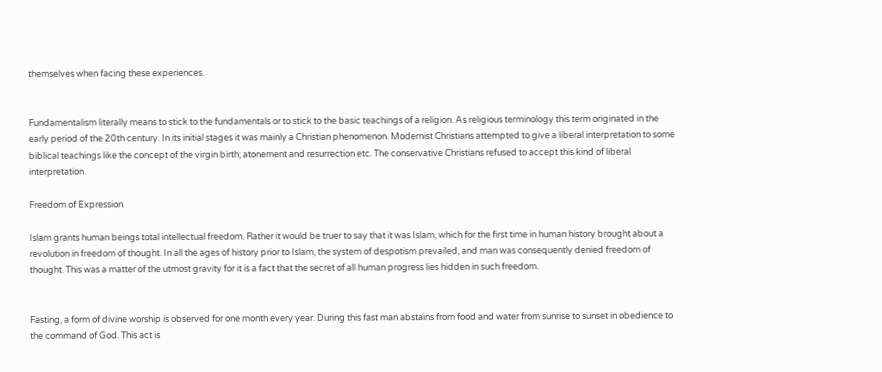themselves when facing these experiences.


Fundamentalism literally means to stick to the fundamentals or to stick to the basic teachings of a religion. As religious terminology this term originated in the early period of the 20th century. In its initial stages it was mainly a Christian phenomenon. Modernist Christians attempted to give a liberal interpretation to some biblical teachings like the concept of the virgin birth; atonement and resurrection etc. The conservative Christians refused to accept this kind of liberal interpretation.

Freedom of Expression

Islam grants human beings total intellectual freedom. Rather it would be truer to say that it was Islam, which for the first time in human history brought about a revolution in freedom of thought. In all the ages of history prior to Islam, the system of despotism prevailed, and man was consequently denied freedom of thought. This was a matter of the utmost gravity for it is a fact that the secret of all human progress lies hidden in such freedom.


Fasting, a form of divine worship is observed for one month every year. During this fast man abstains from food and water from sunrise to sunset in obedience to the command of God. This act is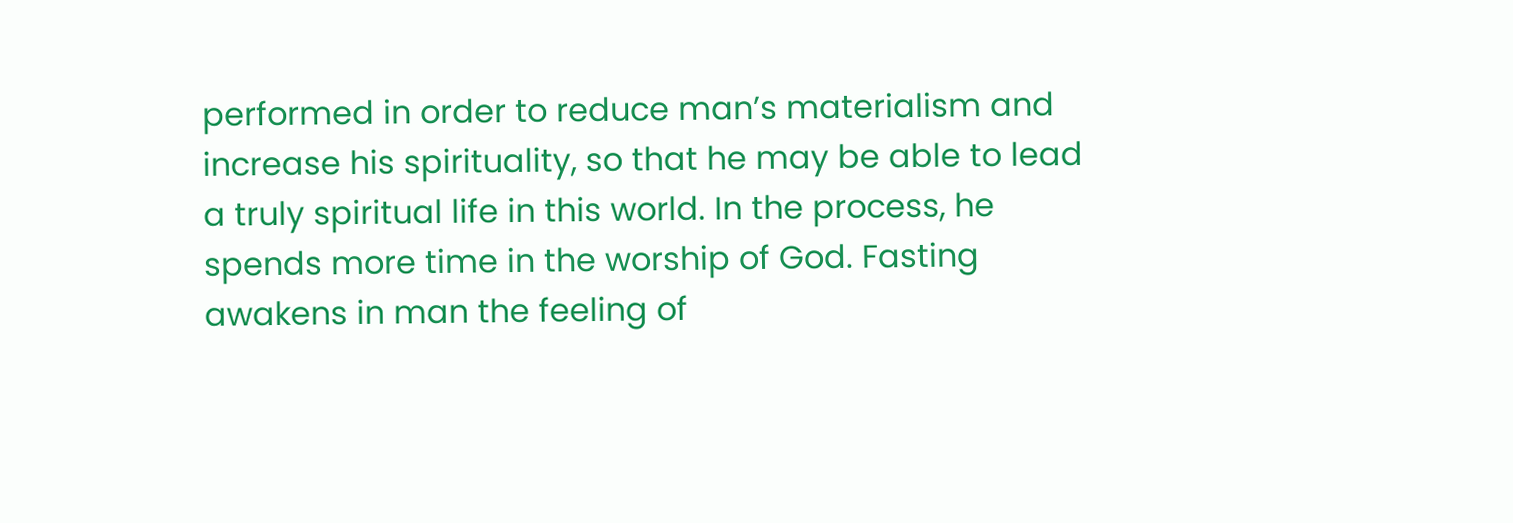performed in order to reduce man’s materialism and increase his spirituality, so that he may be able to lead a truly spiritual life in this world. In the process, he spends more time in the worship of God. Fasting awakens in man the feeling of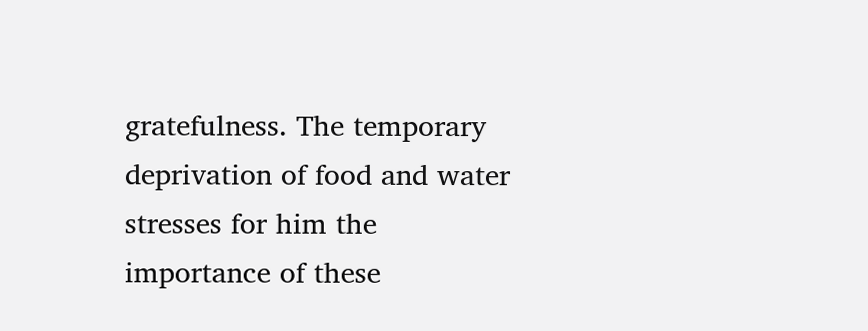gratefulness. The temporary deprivation of food and water stresses for him the importance of these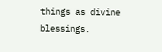things as divine blessings.